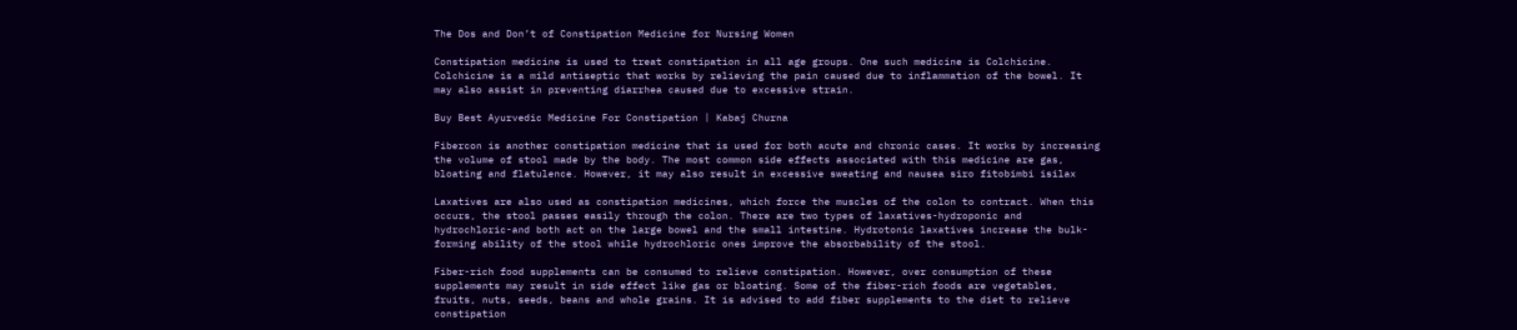The Dos and Don’t of Constipation Medicine for Nursing Women

Constipation medicine is used to treat constipation in all age groups. One such medicine is Colchicine. Colchicine is a mild antiseptic that works by relieving the pain caused due to inflammation of the bowel. It may also assist in preventing diarrhea caused due to excessive strain.

Buy Best Ayurvedic Medicine For Constipation | Kabaj Churna

Fibercon is another constipation medicine that is used for both acute and chronic cases. It works by increasing the volume of stool made by the body. The most common side effects associated with this medicine are gas, bloating and flatulence. However, it may also result in excessive sweating and nausea siro fitobimbi isilax

Laxatives are also used as constipation medicines, which force the muscles of the colon to contract. When this occurs, the stool passes easily through the colon. There are two types of laxatives-hydroponic and hydrochloric-and both act on the large bowel and the small intestine. Hydrotonic laxatives increase the bulk-forming ability of the stool while hydrochloric ones improve the absorbability of the stool.

Fiber-rich food supplements can be consumed to relieve constipation. However, over consumption of these supplements may result in side effect like gas or bloating. Some of the fiber-rich foods are vegetables, fruits, nuts, seeds, beans and whole grains. It is advised to add fiber supplements to the diet to relieve constipation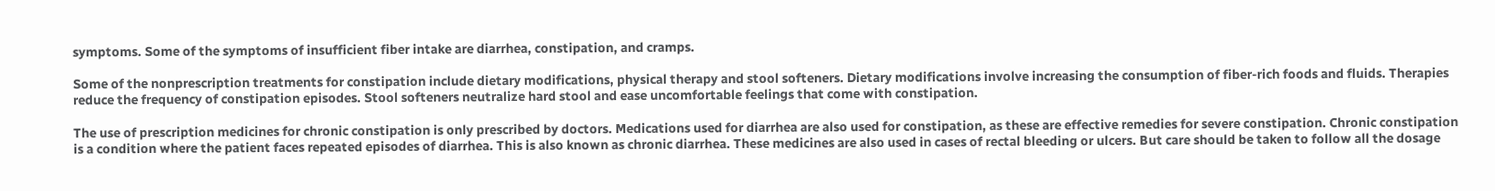symptoms. Some of the symptoms of insufficient fiber intake are diarrhea, constipation, and cramps.

Some of the nonprescription treatments for constipation include dietary modifications, physical therapy and stool softeners. Dietary modifications involve increasing the consumption of fiber-rich foods and fluids. Therapies reduce the frequency of constipation episodes. Stool softeners neutralize hard stool and ease uncomfortable feelings that come with constipation.

The use of prescription medicines for chronic constipation is only prescribed by doctors. Medications used for diarrhea are also used for constipation, as these are effective remedies for severe constipation. Chronic constipation is a condition where the patient faces repeated episodes of diarrhea. This is also known as chronic diarrhea. These medicines are also used in cases of rectal bleeding or ulcers. But care should be taken to follow all the dosage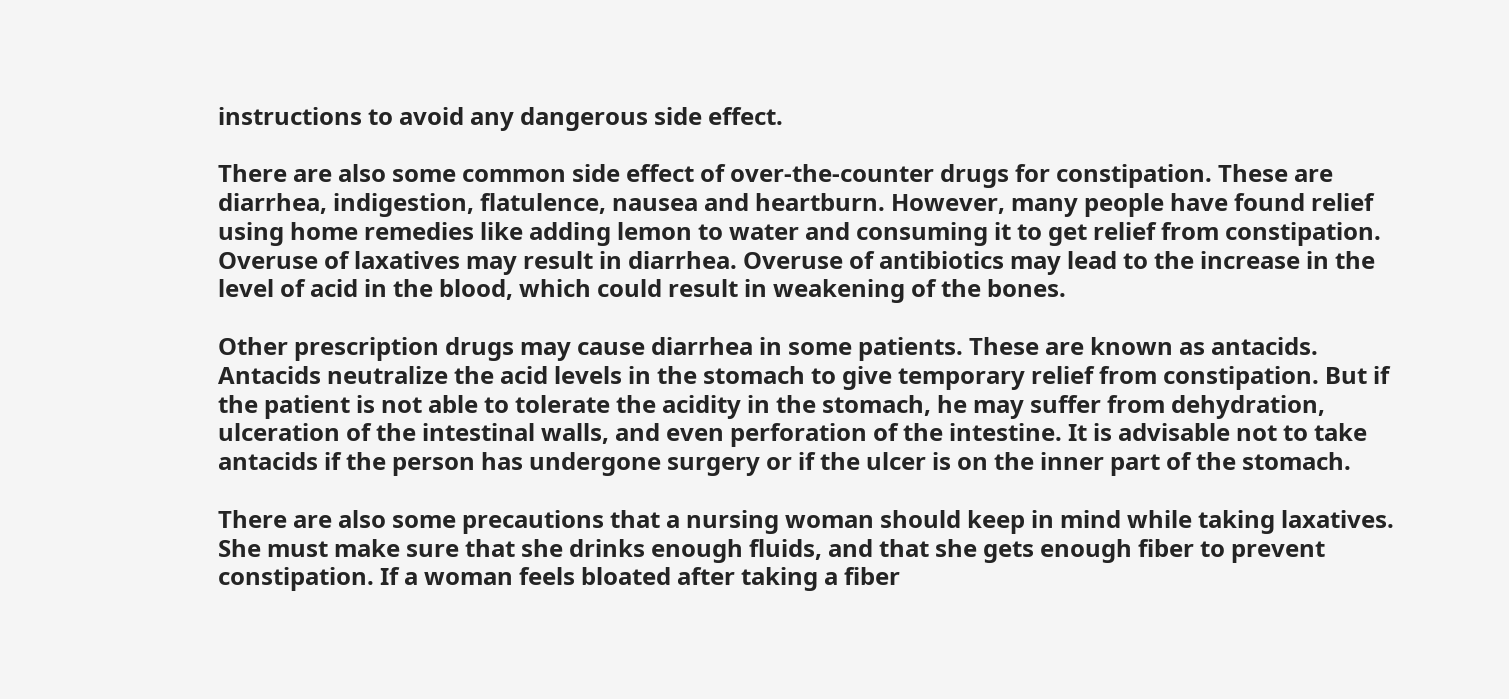instructions to avoid any dangerous side effect.

There are also some common side effect of over-the-counter drugs for constipation. These are diarrhea, indigestion, flatulence, nausea and heartburn. However, many people have found relief using home remedies like adding lemon to water and consuming it to get relief from constipation. Overuse of laxatives may result in diarrhea. Overuse of antibiotics may lead to the increase in the level of acid in the blood, which could result in weakening of the bones.

Other prescription drugs may cause diarrhea in some patients. These are known as antacids. Antacids neutralize the acid levels in the stomach to give temporary relief from constipation. But if the patient is not able to tolerate the acidity in the stomach, he may suffer from dehydration, ulceration of the intestinal walls, and even perforation of the intestine. It is advisable not to take antacids if the person has undergone surgery or if the ulcer is on the inner part of the stomach.

There are also some precautions that a nursing woman should keep in mind while taking laxatives. She must make sure that she drinks enough fluids, and that she gets enough fiber to prevent constipation. If a woman feels bloated after taking a fiber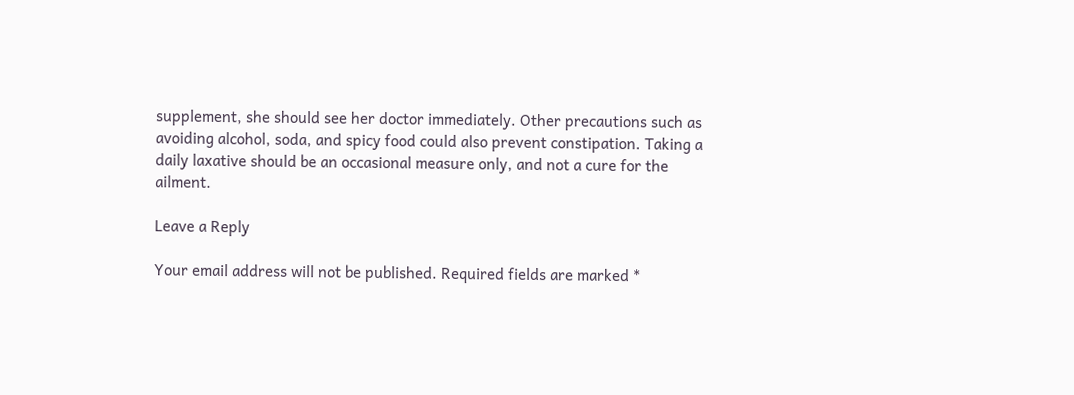supplement, she should see her doctor immediately. Other precautions such as avoiding alcohol, soda, and spicy food could also prevent constipation. Taking a daily laxative should be an occasional measure only, and not a cure for the ailment.

Leave a Reply

Your email address will not be published. Required fields are marked *